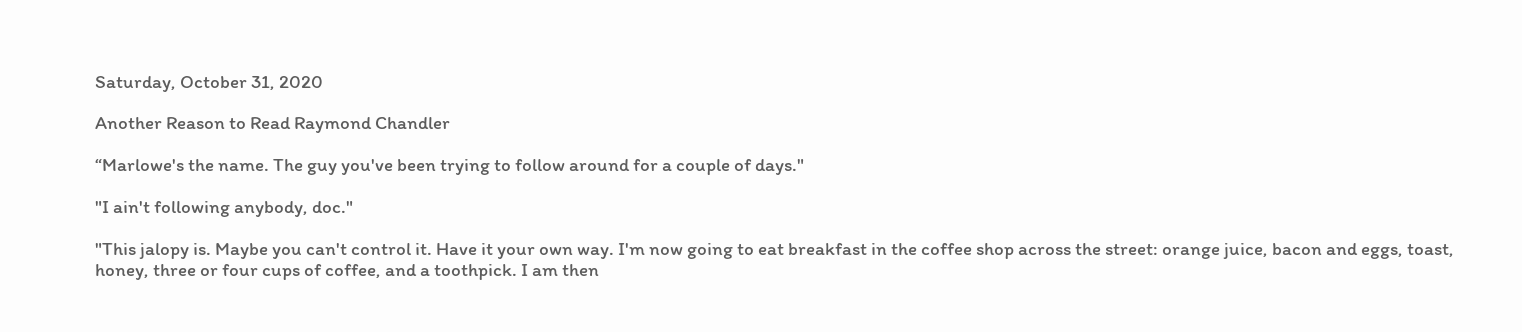Saturday, October 31, 2020

Another Reason to Read Raymond Chandler

“Marlowe's the name. The guy you've been trying to follow around for a couple of days."

"I ain't following anybody, doc."

"This jalopy is. Maybe you can't control it. Have it your own way. I'm now going to eat breakfast in the coffee shop across the street: orange juice, bacon and eggs, toast, honey, three or four cups of coffee, and a toothpick. I am then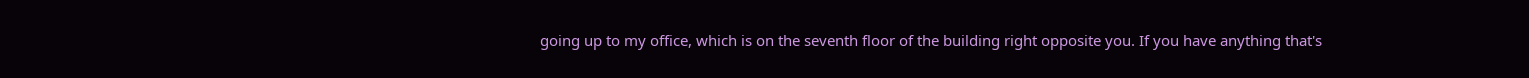going up to my office, which is on the seventh floor of the building right opposite you. If you have anything that's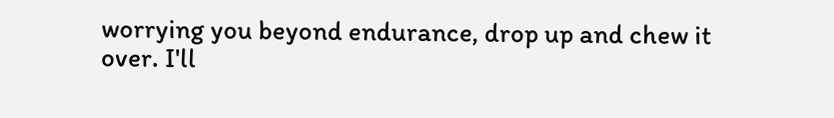worrying you beyond endurance, drop up and chew it over. I'll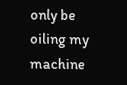only be oiling my machine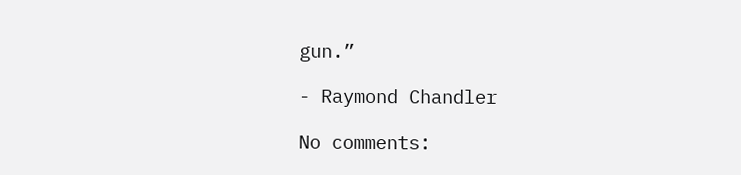gun.”

- Raymond Chandler

No comments: